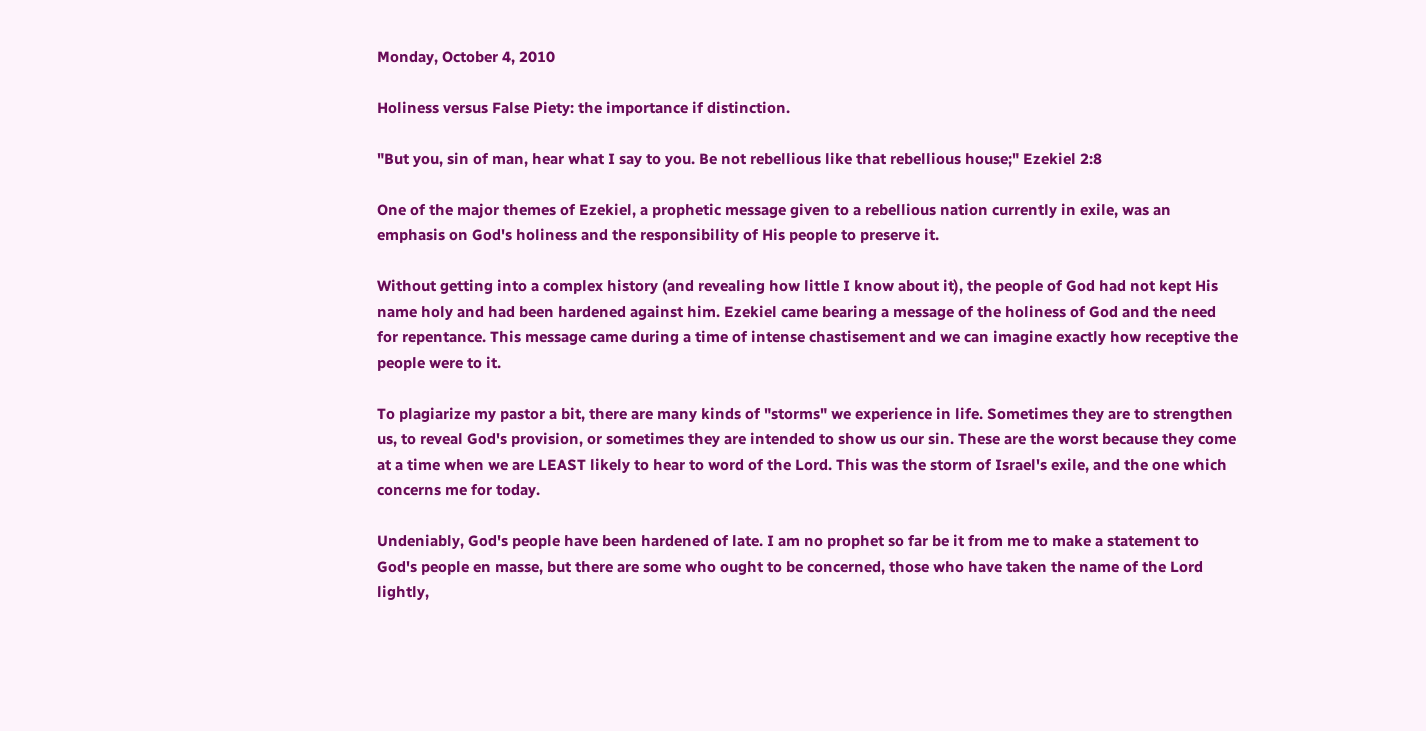Monday, October 4, 2010

Holiness versus False Piety: the importance if distinction.

"But you, sin of man, hear what I say to you. Be not rebellious like that rebellious house;" Ezekiel 2:8

One of the major themes of Ezekiel, a prophetic message given to a rebellious nation currently in exile, was an emphasis on God's holiness and the responsibility of His people to preserve it.

Without getting into a complex history (and revealing how little I know about it), the people of God had not kept His name holy and had been hardened against him. Ezekiel came bearing a message of the holiness of God and the need for repentance. This message came during a time of intense chastisement and we can imagine exactly how receptive the people were to it.

To plagiarize my pastor a bit, there are many kinds of "storms" we experience in life. Sometimes they are to strengthen us, to reveal God's provision, or sometimes they are intended to show us our sin. These are the worst because they come at a time when we are LEAST likely to hear to word of the Lord. This was the storm of Israel's exile, and the one which concerns me for today.

Undeniably, God's people have been hardened of late. I am no prophet so far be it from me to make a statement to God's people en masse, but there are some who ought to be concerned, those who have taken the name of the Lord lightly,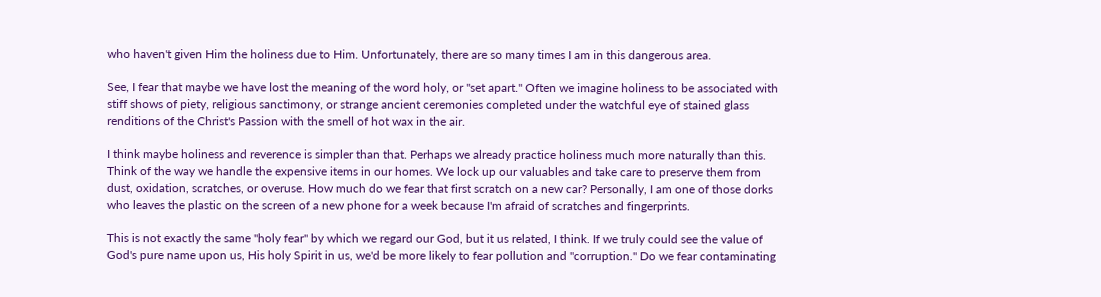who haven't given Him the holiness due to Him. Unfortunately, there are so many times I am in this dangerous area.

See, I fear that maybe we have lost the meaning of the word holy, or "set apart." Often we imagine holiness to be associated with stiff shows of piety, religious sanctimony, or strange ancient ceremonies completed under the watchful eye of stained glass renditions of the Christ's Passion with the smell of hot wax in the air.

I think maybe holiness and reverence is simpler than that. Perhaps we already practice holiness much more naturally than this. Think of the way we handle the expensive items in our homes. We lock up our valuables and take care to preserve them from dust, oxidation, scratches, or overuse. How much do we fear that first scratch on a new car? Personally, I am one of those dorks who leaves the plastic on the screen of a new phone for a week because I'm afraid of scratches and fingerprints.

This is not exactly the same "holy fear" by which we regard our God, but it us related, I think. If we truly could see the value of God's pure name upon us, His holy Spirit in us, we'd be more likely to fear pollution and "corruption." Do we fear contaminating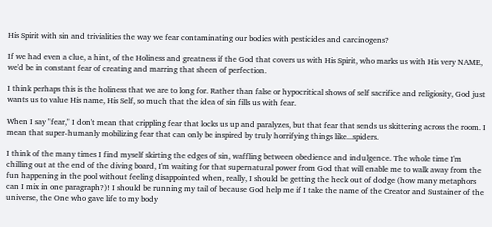His Spirit with sin and trivialities the way we fear contaminating our bodies with pesticides and carcinogens?

If we had even a clue, a hint, of the Holiness and greatness if the God that covers us with His Spirit, who marks us with His very NAME, we'd be in constant fear of creating and marring that sheen of perfection.

I think perhaps this is the holiness that we are to long for. Rather than false or hypocritical shows of self sacrifice and religiosity, God just wants us to value His name, His Self, so much that the idea of sin fills us with fear.

When I say "fear," I don't mean that crippling fear that locks us up and paralyzes, but that fear that sends us skittering across the room. I mean that super-humanly mobilizing fear that can only be inspired by truly horrifying things like...spiders.

I think of the many times I find myself skirting the edges of sin, waffling between obedience and indulgence. The whole time I'm chilling out at the end of the diving board, I'm waiting for that supernatural power from God that will enable me to walk away from the fun happening in the pool without feeling disappointed when, really, I should be getting the heck out of dodge (how many metaphors can I mix in one paragraph?)! I should be running my tail of because God help me if I take the name of the Creator and Sustainer of the universe, the One who gave life to my body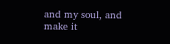and my soul, and make it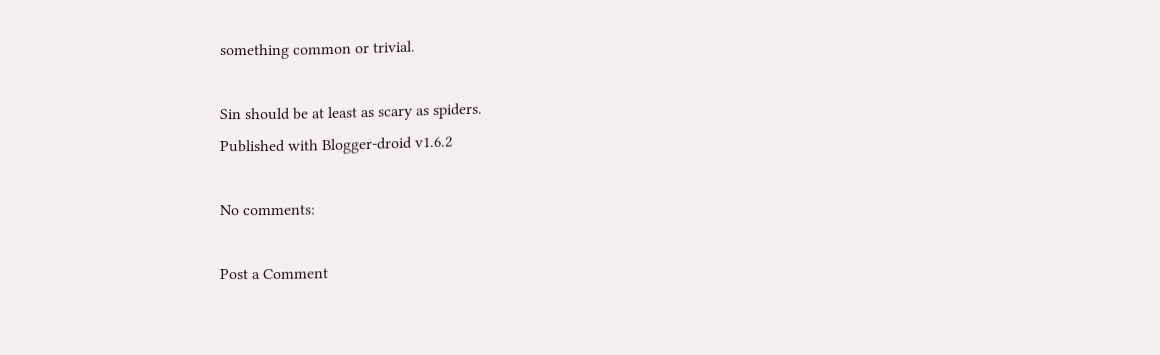something common or trivial.

Sin should be at least as scary as spiders.
Published with Blogger-droid v1.6.2

No comments:

Post a Comment